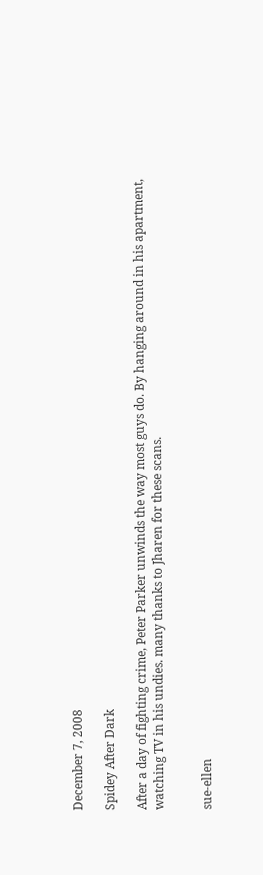December 7, 2008

Spidey After Dark

After a day of fighting crime, Peter Parker unwinds the way most guys do. By hanging around in his apartment, watching TV in his undies. many thanks to Jharen for these scans.


sue-ellen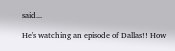said...

He's watching an episode of Dallas!! How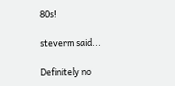80s!

steverm said...

Definitely no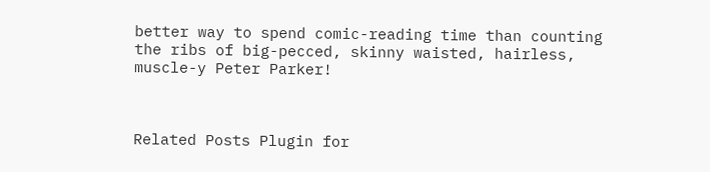better way to spend comic-reading time than counting the ribs of big-pecced, skinny waisted, hairless, muscle-y Peter Parker!



Related Posts Plugin for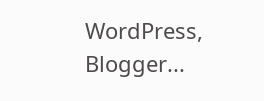WordPress, Blogger...